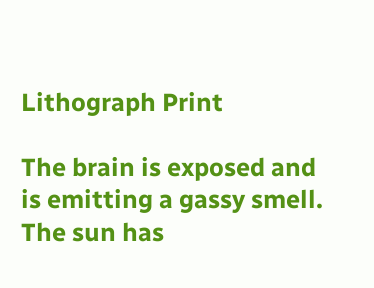Lithograph Print

The brain is exposed and is emitting a gassy smell. The sun has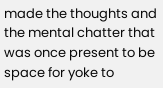made the thoughts and the mental chatter that was once present to be space for yoke to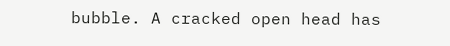bubble. A cracked open head has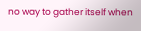no way to gather itself when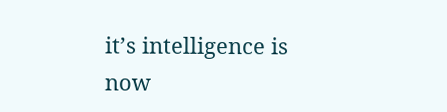it’s intelligence is now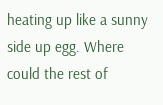heating up like a sunny side up egg. Where could the rest of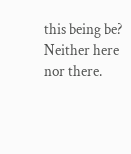this being be? Neither here nor there.